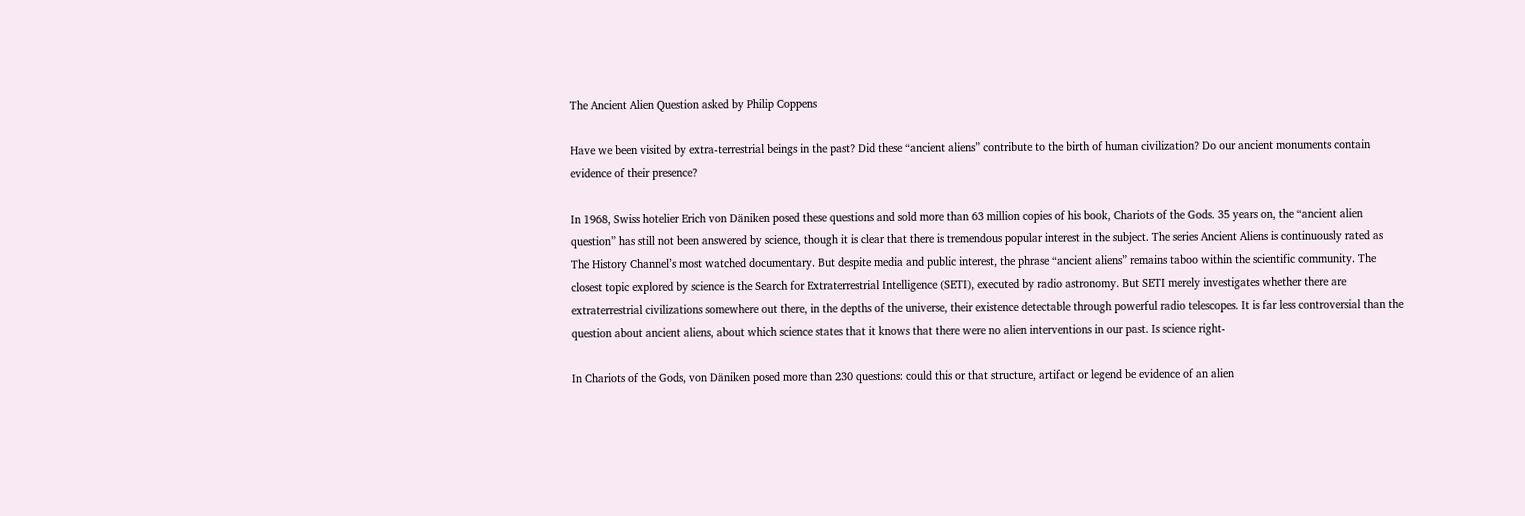The Ancient Alien Question asked by Philip Coppens

Have we been visited by extra-terrestrial beings in the past? Did these “ancient aliens” contribute to the birth of human civilization? Do our ancient monuments contain evidence of their presence?

In 1968, Swiss hotelier Erich von Däniken posed these questions and sold more than 63 million copies of his book, Chariots of the Gods. 35 years on, the “ancient alien question” has still not been answered by science, though it is clear that there is tremendous popular interest in the subject. The series Ancient Aliens is continuously rated as The History Channel’s most watched documentary. But despite media and public interest, the phrase “ancient aliens” remains taboo within the scientific community. The closest topic explored by science is the Search for Extraterrestrial Intelligence (SETI), executed by radio astronomy. But SETI merely investigates whether there are extraterrestrial civilizations somewhere out there, in the depths of the universe, their existence detectable through powerful radio telescopes. It is far less controversial than the question about ancient aliens, about which science states that it knows that there were no alien interventions in our past. Is science right-

In Chariots of the Gods, von Däniken posed more than 230 questions: could this or that structure, artifact or legend be evidence of an alien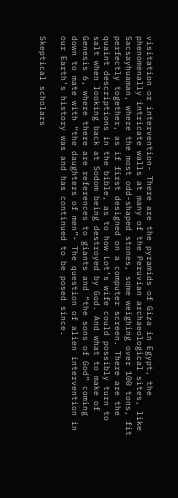visitation or intervention- There are the pyramids of Giza in Egypt, the phenomenally intricate walls at many of the Peruvian archaeological sites, like Sacsayhuaman, where the most odd-shaped stones, some weighing over 100 tons, fit perfectly together, as if first designed on a computer screen. There are the quaint descriptions in the bible, as to how Lot’s wife could possibly turn to salt when looking back at Sodom being destroyed by God. And what to make of Genesis 6, where there are references to giants and “the sons of God” coming down to mate with “the daughters of men”- The question of alien intervention in our Earth’s history was and has continued to be posed since.

Skeptical scholars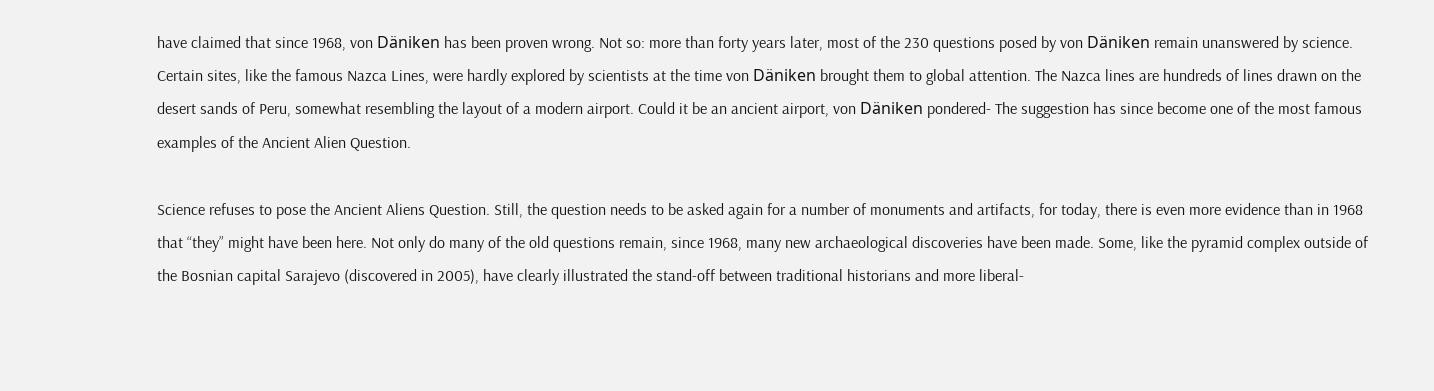have claimed that since 1968, von Däniken has been proven wrong. Not so: more than forty years later, most of the 230 questions posed by von Däniken remain unanswered by science. Certain sites, like the famous Nazca Lines, were hardly explored by scientists at the time von Däniken brought them to global attention. The Nazca lines are hundreds of lines drawn on the desert sands of Peru, somewhat resembling the layout of a modern airport. Could it be an ancient airport, von Däniken pondered- The suggestion has since become one of the most famous examples of the Ancient Alien Question.

Science refuses to pose the Ancient Aliens Question. Still, the question needs to be asked again for a number of monuments and artifacts, for today, there is even more evidence than in 1968 that “they” might have been here. Not only do many of the old questions remain, since 1968, many new archaeological discoveries have been made. Some, like the pyramid complex outside of the Bosnian capital Sarajevo (discovered in 2005), have clearly illustrated the stand-off between traditional historians and more liberal-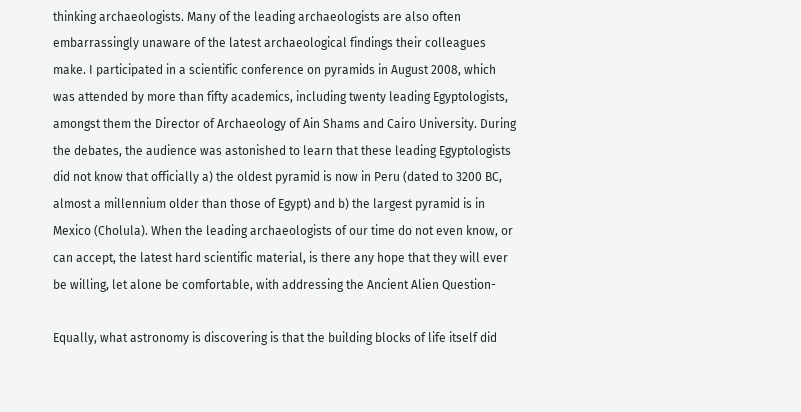thinking archaeologists. Many of the leading archaeologists are also often embarrassingly unaware of the latest archaeological findings their colleagues make. I participated in a scientific conference on pyramids in August 2008, which was attended by more than fifty academics, including twenty leading Egyptologists, amongst them the Director of Archaeology of Ain Shams and Cairo University. During the debates, the audience was astonished to learn that these leading Egyptologists did not know that officially a) the oldest pyramid is now in Peru (dated to 3200 BC, almost a millennium older than those of Egypt) and b) the largest pyramid is in Mexico (Cholula). When the leading archaeologists of our time do not even know, or can accept, the latest hard scientific material, is there any hope that they will ever be willing, let alone be comfortable, with addressing the Ancient Alien Question-

Equally, what astronomy is discovering is that the building blocks of life itself did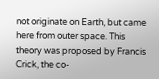not originate on Earth, but came here from outer space. This theory was proposed by Francis Crick, the co-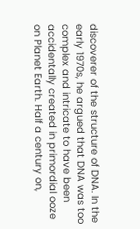discoverer of the structure of DNA. In the early 1970s, he argued that DNA was too complex and intricate to have been accidentally created in primordial ooze on Planet Earth. Half a century on,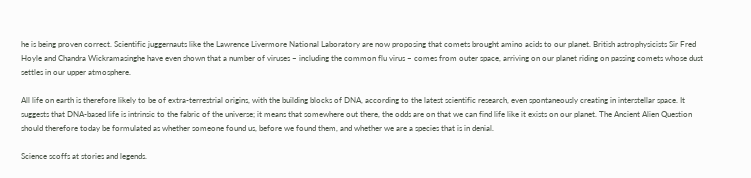he is being proven correct. Scientific juggernauts like the Lawrence Livermore National Laboratory are now proposing that comets brought amino acids to our planet. British astrophysicists Sir Fred Hoyle and Chandra Wickramasinghe have even shown that a number of viruses – including the common flu virus – comes from outer space, arriving on our planet riding on passing comets whose dust settles in our upper atmosphere.

All life on earth is therefore likely to be of extra-terrestrial origins, with the building blocks of DNA, according to the latest scientific research, even spontaneously creating in interstellar space. It suggests that DNA-based life is intrinsic to the fabric of the universe; it means that somewhere out there, the odds are on that we can find life like it exists on our planet. The Ancient Alien Question should therefore today be formulated as whether someone found us, before we found them, and whether we are a species that is in denial.

Science scoffs at stories and legends.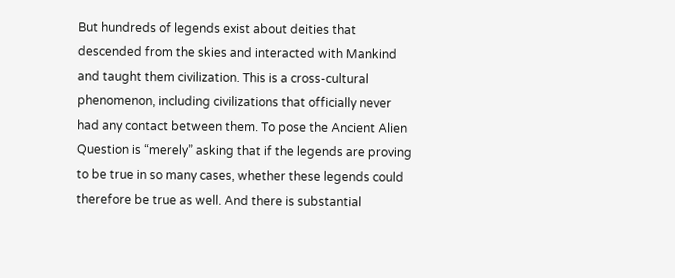But hundreds of legends exist about deities that descended from the skies and interacted with Mankind and taught them civilization. This is a cross-cultural phenomenon, including civilizations that officially never had any contact between them. To pose the Ancient Alien Question is “merely” asking that if the legends are proving to be true in so many cases, whether these legends could therefore be true as well. And there is substantial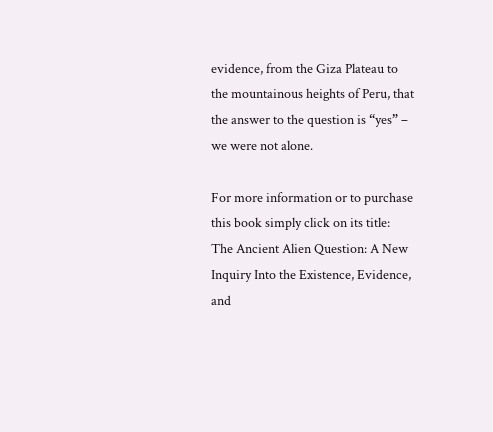evidence, from the Giza Plateau to the mountainous heights of Peru, that the answer to the question is “yes” – we were not alone.

For more information or to purchase this book simply click on its title: The Ancient Alien Question: A New Inquiry Into the Existence, Evidence, and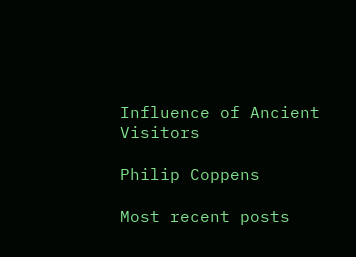Influence of Ancient Visitors

Philip Coppens

Most recent posts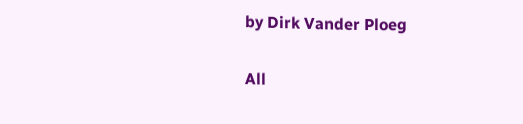by Dirk Vander Ploeg

All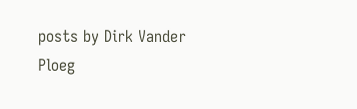posts by Dirk Vander Ploeg